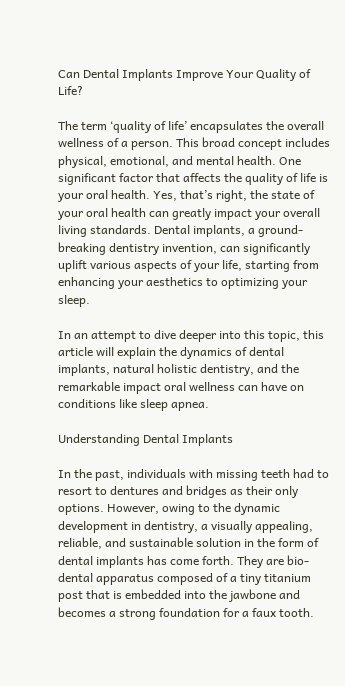Can Dental Implants Improve Your Quality of Life?

The term ‘quality of life’ encapsulates the overall wellness of a person. This broad concept includes physical, emotional, and mental health. One significant factor that affects the quality of life is your oral health. Yes, that’s right, the state of your oral health can greatly impact your overall living standards. Dental implants, a ground-breaking dentistry invention, can significantly uplift various aspects of your life, starting from enhancing your aesthetics to optimizing your sleep.

In an attempt to dive deeper into this topic, this article will explain the dynamics of dental implants, natural holistic dentistry, and the remarkable impact oral wellness can have on conditions like sleep apnea.

Understanding Dental Implants

In the past, individuals with missing teeth had to resort to dentures and bridges as their only options. However, owing to the dynamic development in dentistry, a visually appealing, reliable, and sustainable solution in the form of dental implants has come forth. They are bio-dental apparatus composed of a tiny titanium post that is embedded into the jawbone and becomes a strong foundation for a faux tooth.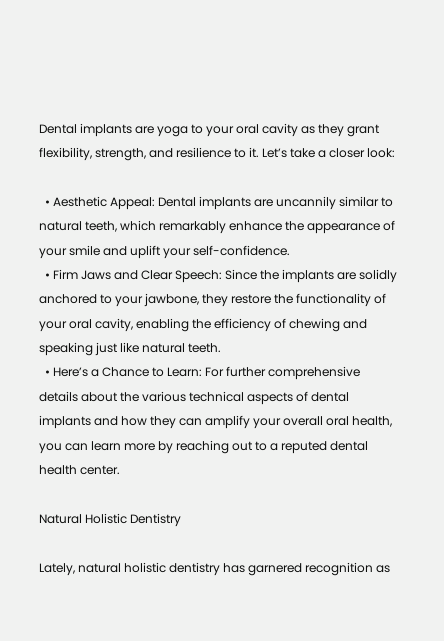Dental implants are yoga to your oral cavity as they grant flexibility, strength, and resilience to it. Let’s take a closer look:

  • Aesthetic Appeal: Dental implants are uncannily similar to natural teeth, which remarkably enhance the appearance of your smile and uplift your self-confidence.
  • Firm Jaws and Clear Speech: Since the implants are solidly anchored to your jawbone, they restore the functionality of your oral cavity, enabling the efficiency of chewing and speaking just like natural teeth.
  • Here’s a Chance to Learn: For further comprehensive details about the various technical aspects of dental implants and how they can amplify your overall oral health, you can learn more by reaching out to a reputed dental health center.

Natural Holistic Dentistry

Lately, natural holistic dentistry has garnered recognition as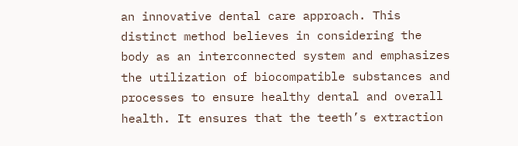an innovative dental care approach. This distinct method believes in considering the body as an interconnected system and emphasizes the utilization of biocompatible substances and processes to ensure healthy dental and overall health. It ensures that the teeth’s extraction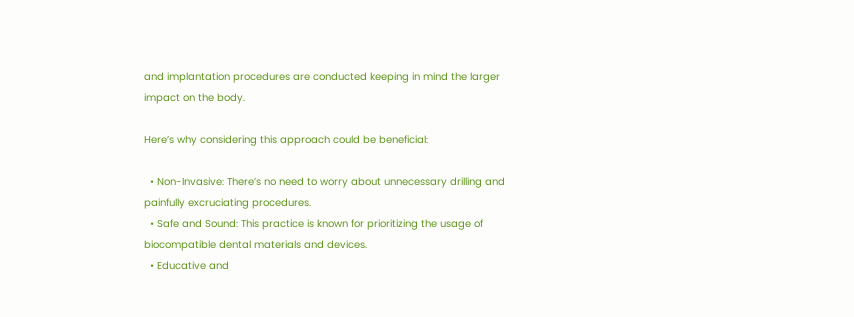and implantation procedures are conducted keeping in mind the larger impact on the body.

Here’s why considering this approach could be beneficial:

  • Non-Invasive: There’s no need to worry about unnecessary drilling and painfully excruciating procedures.
  • Safe and Sound: This practice is known for prioritizing the usage of biocompatible dental materials and devices.
  • Educative and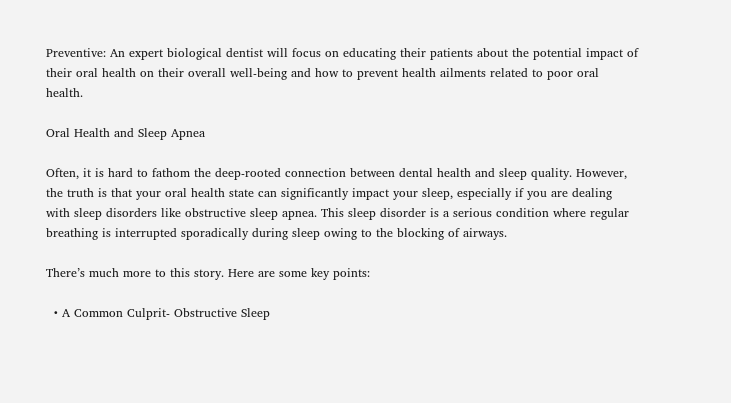Preventive: An expert biological dentist will focus on educating their patients about the potential impact of their oral health on their overall well-being and how to prevent health ailments related to poor oral health.

Oral Health and Sleep Apnea

Often, it is hard to fathom the deep-rooted connection between dental health and sleep quality. However, the truth is that your oral health state can significantly impact your sleep, especially if you are dealing with sleep disorders like obstructive sleep apnea. This sleep disorder is a serious condition where regular breathing is interrupted sporadically during sleep owing to the blocking of airways.

There’s much more to this story. Here are some key points:

  • A Common Culprit- Obstructive Sleep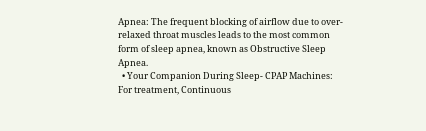Apnea: The frequent blocking of airflow due to over-relaxed throat muscles leads to the most common form of sleep apnea, known as Obstructive Sleep Apnea.
  • Your Companion During Sleep- CPAP Machines: For treatment, Continuous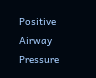Positive Airway Pressure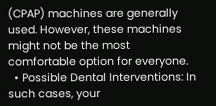(CPAP) machines are generally used. However, these machines might not be the most comfortable option for everyone.
  • Possible Dental Interventions: In such cases, your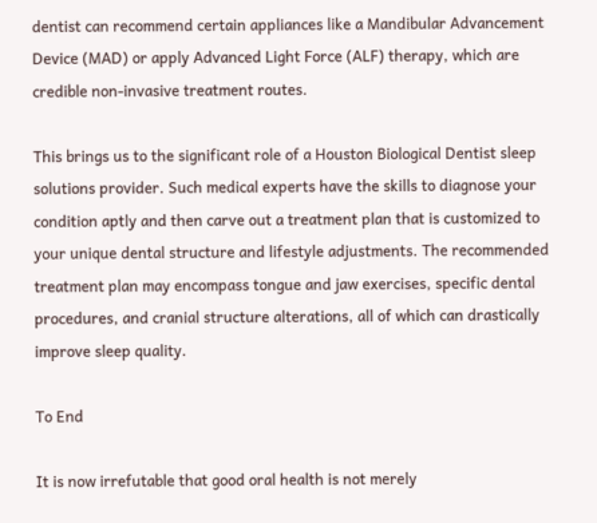dentist can recommend certain appliances like a Mandibular Advancement Device (MAD) or apply Advanced Light Force (ALF) therapy, which are credible non-invasive treatment routes.

This brings us to the significant role of a Houston Biological Dentist sleep solutions provider. Such medical experts have the skills to diagnose your condition aptly and then carve out a treatment plan that is customized to your unique dental structure and lifestyle adjustments. The recommended treatment plan may encompass tongue and jaw exercises, specific dental procedures, and cranial structure alterations, all of which can drastically improve sleep quality.

To End

It is now irrefutable that good oral health is not merely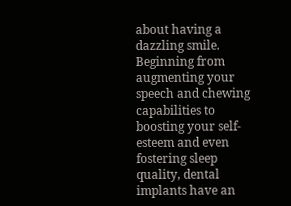about having a dazzling smile. Beginning from augmenting your speech and chewing capabilities to boosting your self-esteem and even fostering sleep quality, dental implants have an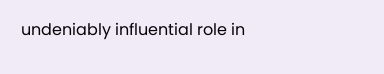undeniably influential role in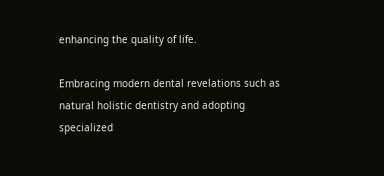enhancing the quality of life.

Embracing modern dental revelations such as natural holistic dentistry and adopting specialized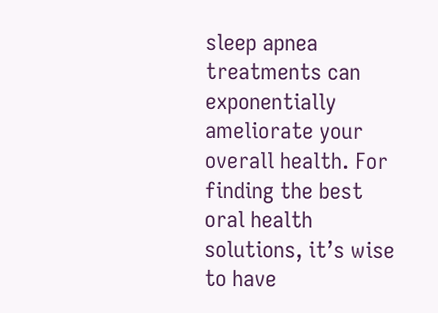sleep apnea treatments can exponentially ameliorate your overall health. For finding the best oral health solutions, it’s wise to have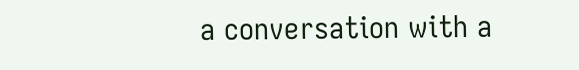a conversation with a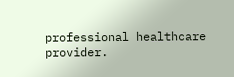professional healthcare provider.